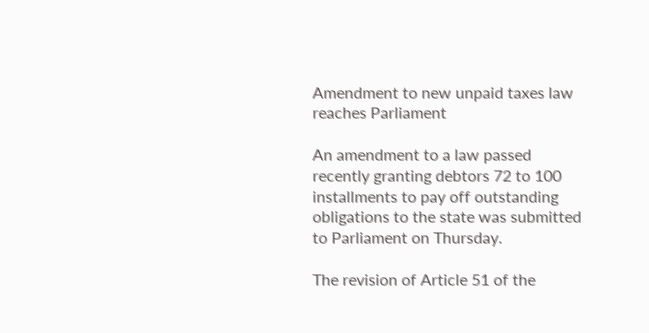Amendment to new unpaid taxes law reaches Parliament

An amendment to a law passed recently granting debtors 72 to 100 installments to pay off outstanding obligations to the state was submitted to Parliament on Thursday.

The revision of Article 51 of the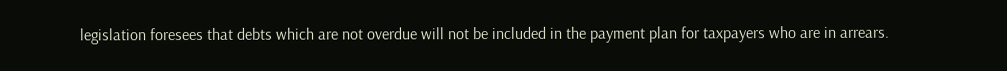legislation foresees that debts which are not overdue will not be included in the payment plan for taxpayers who are in arrears.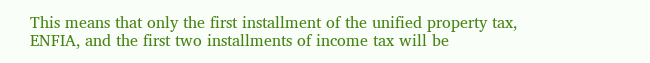This means that only the first installment of the unified property tax, ENFIA, and the first two installments of income tax will be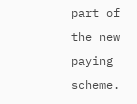part of the new paying scheme.